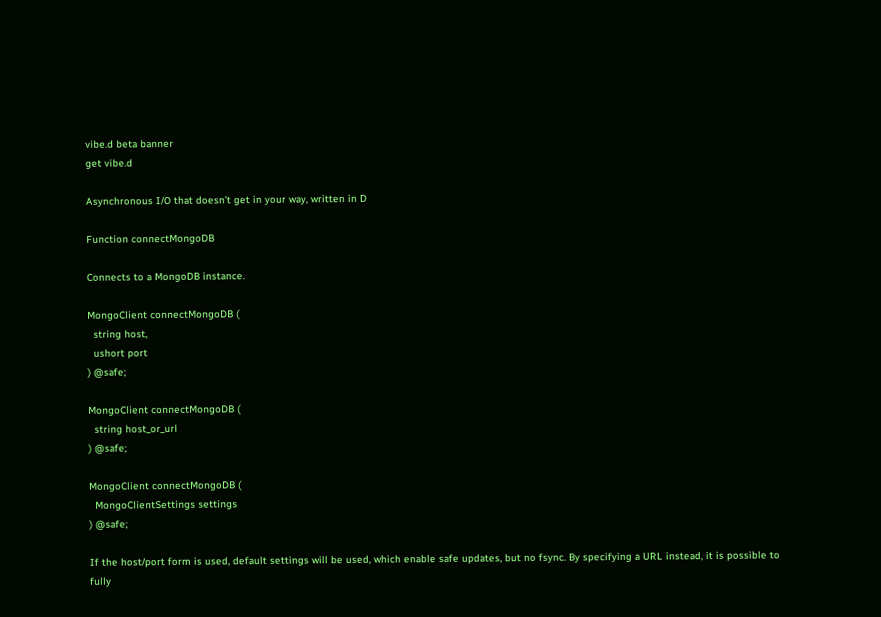vibe.d beta banner
get vibe.d

Asynchronous I/O that doesn’t get in your way, written in D

Function connectMongoDB

Connects to a MongoDB instance.

MongoClient connectMongoDB (
  string host,
  ushort port
) @safe;

MongoClient connectMongoDB (
  string host_or_url
) @safe;

MongoClient connectMongoDB (
  MongoClientSettings settings
) @safe;

If the host/port form is used, default settings will be used, which enable safe updates, but no fsync. By specifying a URL instead, it is possible to fully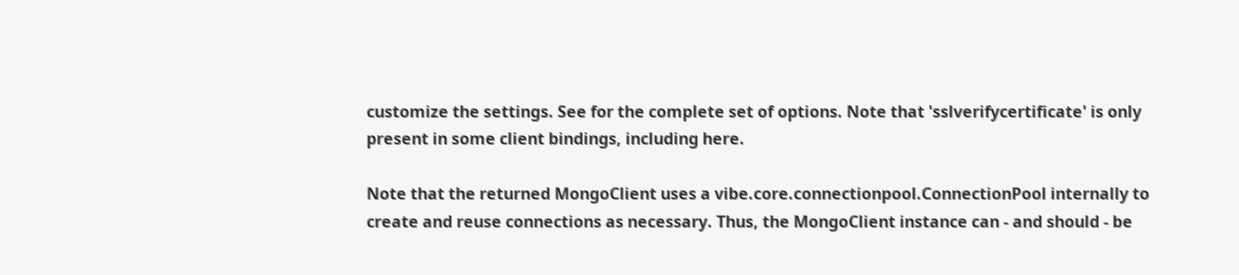customize the settings. See for the complete set of options. Note that 'sslverifycertificate' is only present in some client bindings, including here.

Note that the returned MongoClient uses a vibe.core.connectionpool.ConnectionPool internally to create and reuse connections as necessary. Thus, the MongoClient instance can - and should - be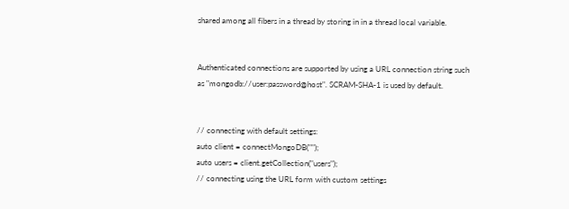shared among all fibers in a thread by storing in in a thread local variable.


Authenticated connections are supported by using a URL connection string such as "mongodb://user:password@host". SCRAM-SHA-1 is used by default.


// connecting with default settings:
auto client = connectMongoDB("");
auto users = client.getCollection("users");
// connecting using the URL form with custom settings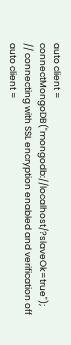auto client = connectMongoDB("mongodb://localhost/?slaveOk=true");
// connecting with SSL encryption enabled and verification off
auto client =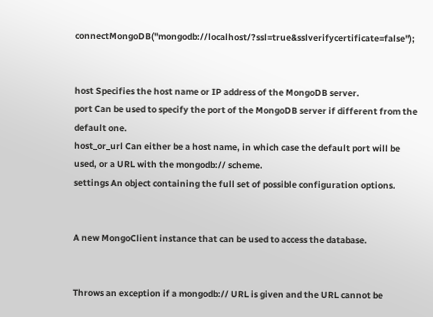connectMongoDB("mongodb://localhost/?ssl=true&sslverifycertificate=false");


host Specifies the host name or IP address of the MongoDB server.
port Can be used to specify the port of the MongoDB server if different from the default one.
host_or_url Can either be a host name, in which case the default port will be used, or a URL with the mongodb:// scheme.
settings An object containing the full set of possible configuration options.


A new MongoClient instance that can be used to access the database.


Throws an exception if a mongodb:// URL is given and the URL cannot be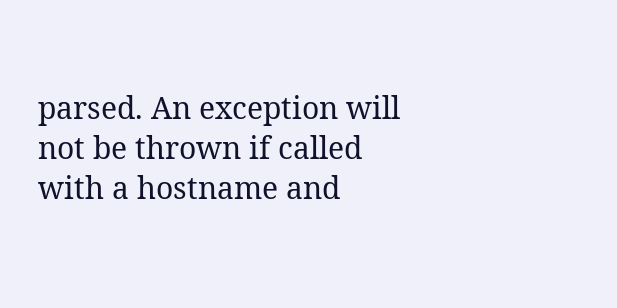parsed. An exception will not be thrown if called with a hostname and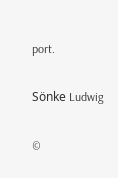port.


Sönke Ludwig


©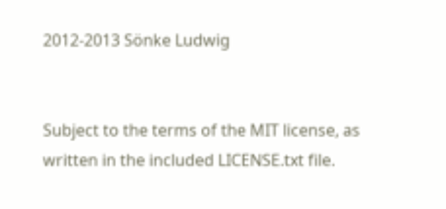2012-2013 Sönke Ludwig


Subject to the terms of the MIT license, as written in the included LICENSE.txt file.